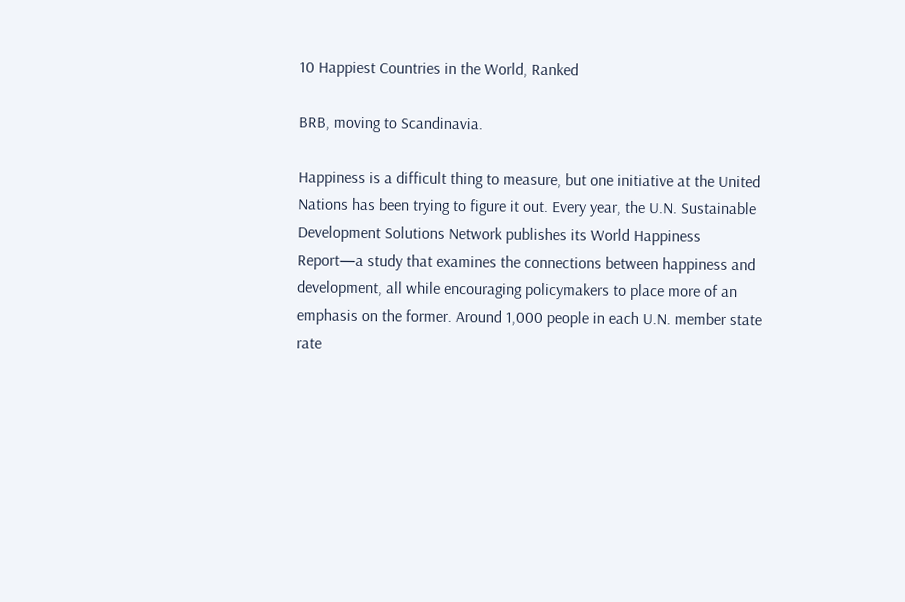10 Happiest Countries in the World, Ranked

BRB, moving to Scandinavia.

Happiness is a difficult thing to measure, but one initiative at the United Nations has been trying to figure it out. Every year, the U.N. Sustainable Development Solutions Network publishes its World Happiness Report—a study that examines the connections between happiness and development, all while encouraging policymakers to place more of an emphasis on the former. Around 1,000 people in each U.N. member state rate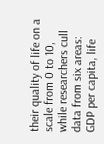their quality of life on a scale from 0 to 10, while researchers cull data from six areas: GDP per capita, life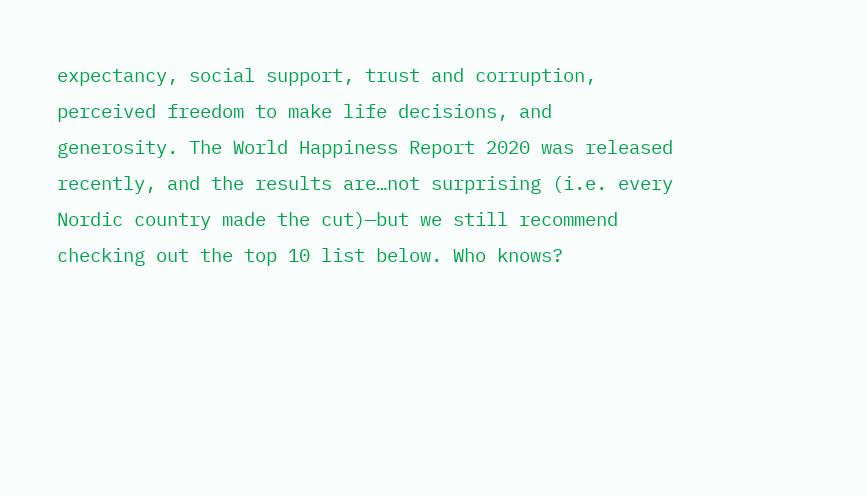expectancy, social support, trust and corruption, perceived freedom to make life decisions, and generosity. The World Happiness Report 2020 was released recently, and the results are…not surprising (i.e. every Nordic country made the cut)—but we still recommend checking out the top 10 list below. Who knows?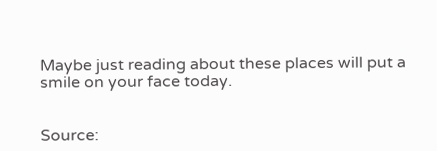Maybe just reading about these places will put a smile on your face today.


Source: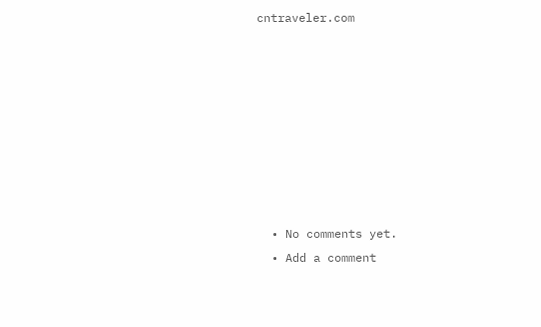cntraveler.com








  • No comments yet.
  • Add a comment